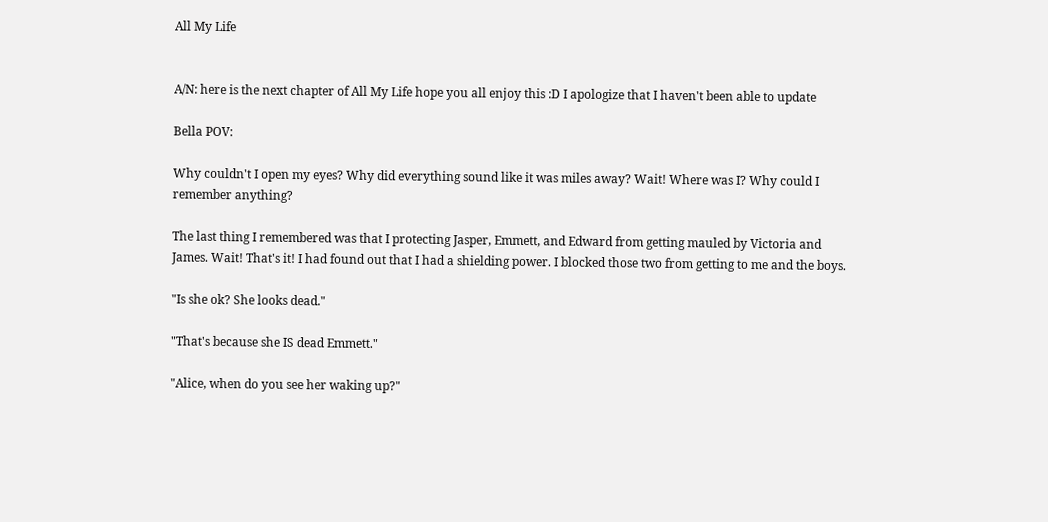All My Life


A/N: here is the next chapter of All My Life hope you all enjoy this :D I apologize that I haven't been able to update

Bella POV:

Why couldn't I open my eyes? Why did everything sound like it was miles away? Wait! Where was I? Why could I remember anything?

The last thing I remembered was that I protecting Jasper, Emmett, and Edward from getting mauled by Victoria and James. Wait! That's it! I had found out that I had a shielding power. I blocked those two from getting to me and the boys.

"Is she ok? She looks dead."

"That's because she IS dead Emmett."

"Alice, when do you see her waking up?"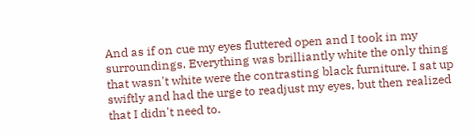And as if on cue my eyes fluttered open and I took in my surroundings. Everything was brilliantly white the only thing that wasn't white were the contrasting black furniture. I sat up swiftly and had the urge to readjust my eyes, but then realized that I didn't need to.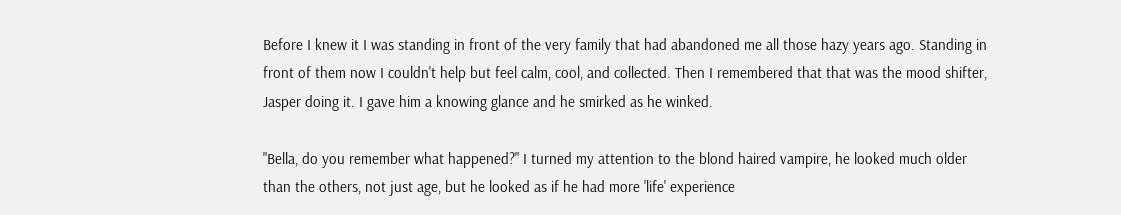Before I knew it I was standing in front of the very family that had abandoned me all those hazy years ago. Standing in front of them now I couldn't help but feel calm, cool, and collected. Then I remembered that that was the mood shifter, Jasper doing it. I gave him a knowing glance and he smirked as he winked.

"Bella, do you remember what happened?" I turned my attention to the blond haired vampire, he looked much older than the others, not just age, but he looked as if he had more 'life' experience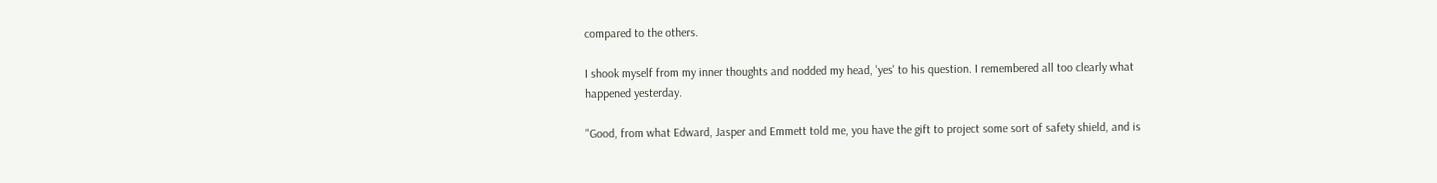compared to the others.

I shook myself from my inner thoughts and nodded my head, 'yes' to his question. I remembered all too clearly what happened yesterday.

"Good, from what Edward, Jasper and Emmett told me, you have the gift to project some sort of safety shield, and is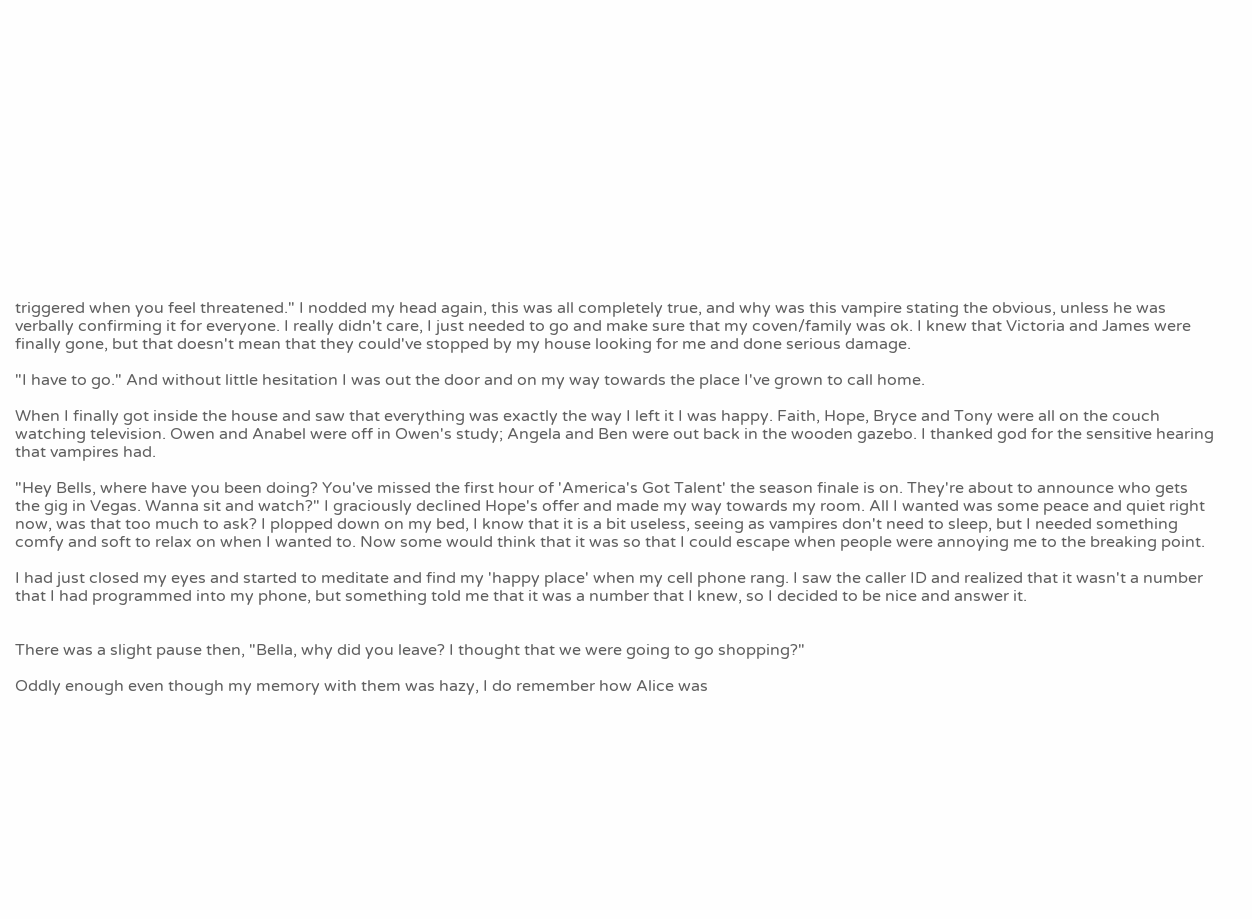triggered when you feel threatened." I nodded my head again, this was all completely true, and why was this vampire stating the obvious, unless he was verbally confirming it for everyone. I really didn't care, I just needed to go and make sure that my coven/family was ok. I knew that Victoria and James were finally gone, but that doesn't mean that they could've stopped by my house looking for me and done serious damage.

"I have to go." And without little hesitation I was out the door and on my way towards the place I've grown to call home.

When I finally got inside the house and saw that everything was exactly the way I left it I was happy. Faith, Hope, Bryce and Tony were all on the couch watching television. Owen and Anabel were off in Owen's study; Angela and Ben were out back in the wooden gazebo. I thanked god for the sensitive hearing that vampires had.

"Hey Bells, where have you been doing? You've missed the first hour of 'America's Got Talent' the season finale is on. They're about to announce who gets the gig in Vegas. Wanna sit and watch?" I graciously declined Hope's offer and made my way towards my room. All I wanted was some peace and quiet right now, was that too much to ask? I plopped down on my bed, I know that it is a bit useless, seeing as vampires don't need to sleep, but I needed something comfy and soft to relax on when I wanted to. Now some would think that it was so that I could escape when people were annoying me to the breaking point.

I had just closed my eyes and started to meditate and find my 'happy place' when my cell phone rang. I saw the caller ID and realized that it wasn't a number that I had programmed into my phone, but something told me that it was a number that I knew, so I decided to be nice and answer it.


There was a slight pause then, "Bella, why did you leave? I thought that we were going to go shopping?"

Oddly enough even though my memory with them was hazy, I do remember how Alice was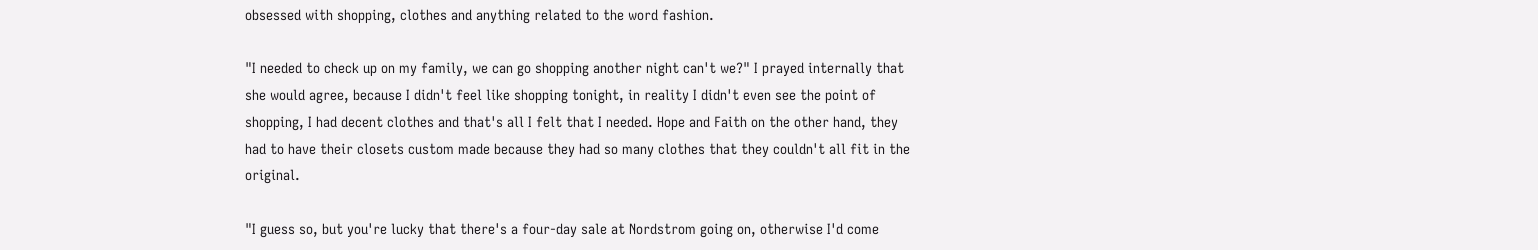obsessed with shopping, clothes and anything related to the word fashion.

"I needed to check up on my family, we can go shopping another night can't we?" I prayed internally that she would agree, because I didn't feel like shopping tonight, in reality I didn't even see the point of shopping, I had decent clothes and that's all I felt that I needed. Hope and Faith on the other hand, they had to have their closets custom made because they had so many clothes that they couldn't all fit in the original.

"I guess so, but you're lucky that there's a four-day sale at Nordstrom going on, otherwise I'd come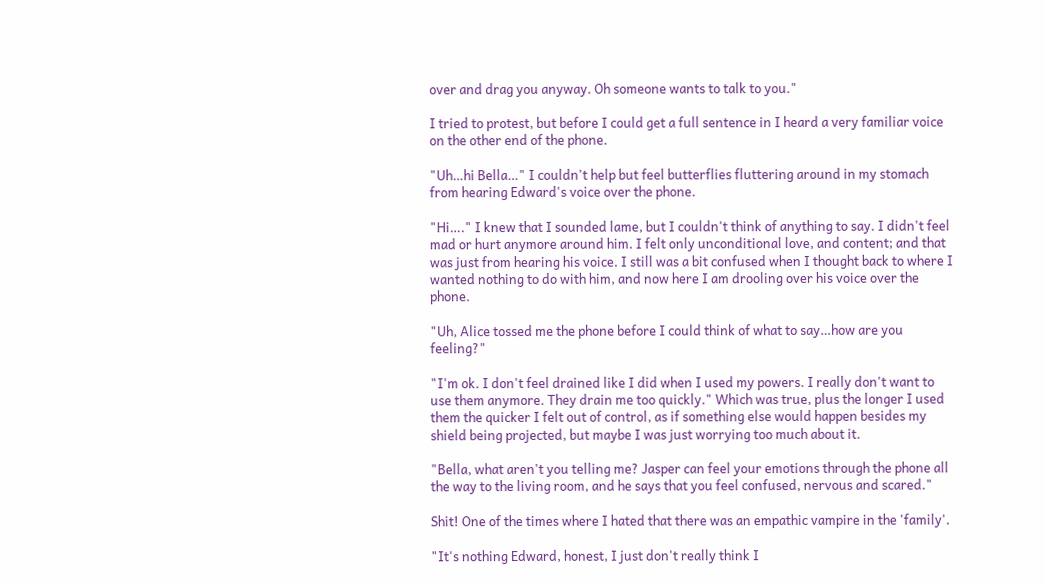over and drag you anyway. Oh someone wants to talk to you."

I tried to protest, but before I could get a full sentence in I heard a very familiar voice on the other end of the phone.

"Uh…hi Bella…" I couldn't help but feel butterflies fluttering around in my stomach from hearing Edward's voice over the phone.

"Hi…." I knew that I sounded lame, but I couldn't think of anything to say. I didn't feel mad or hurt anymore around him. I felt only unconditional love, and content; and that was just from hearing his voice. I still was a bit confused when I thought back to where I wanted nothing to do with him, and now here I am drooling over his voice over the phone.

"Uh, Alice tossed me the phone before I could think of what to say…how are you feeling?"

"I'm ok. I don't feel drained like I did when I used my powers. I really don't want to use them anymore. They drain me too quickly." Which was true, plus the longer I used them the quicker I felt out of control, as if something else would happen besides my shield being projected, but maybe I was just worrying too much about it.

"Bella, what aren't you telling me? Jasper can feel your emotions through the phone all the way to the living room, and he says that you feel confused, nervous and scared."

Shit! One of the times where I hated that there was an empathic vampire in the 'family'.

"It's nothing Edward, honest, I just don't really think I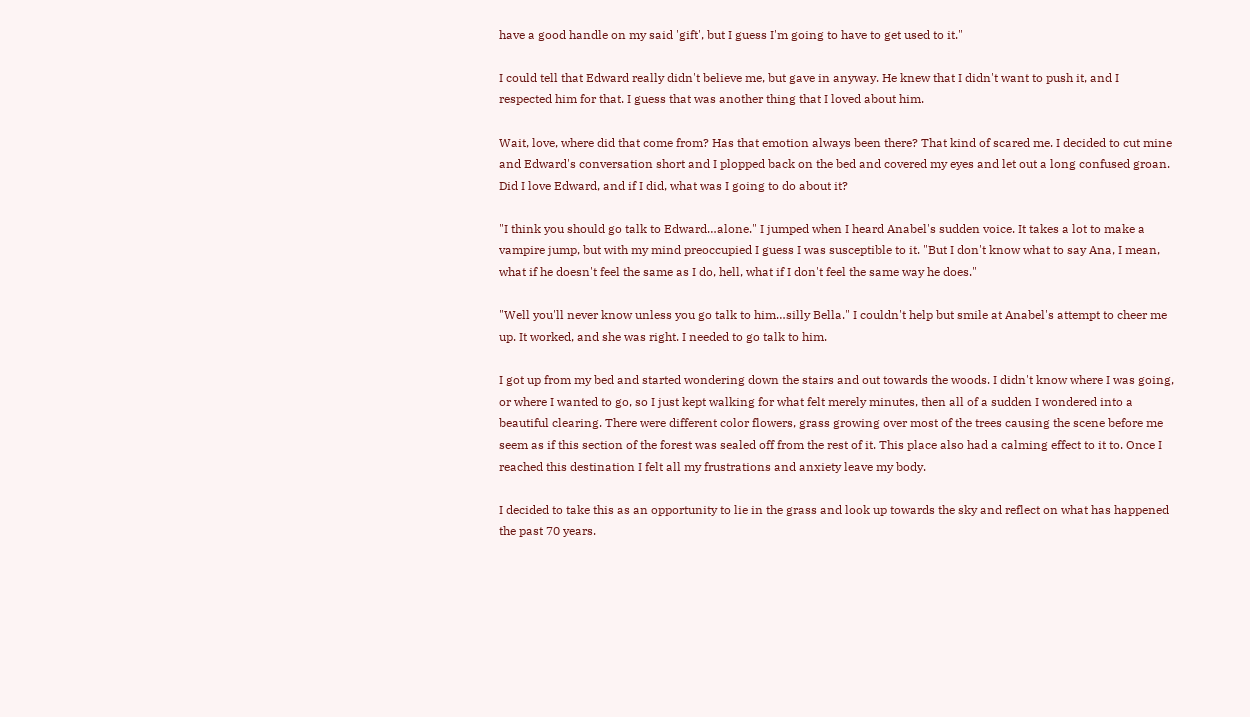have a good handle on my said 'gift', but I guess I'm going to have to get used to it."

I could tell that Edward really didn't believe me, but gave in anyway. He knew that I didn't want to push it, and I respected him for that. I guess that was another thing that I loved about him.

Wait, love, where did that come from? Has that emotion always been there? That kind of scared me. I decided to cut mine and Edward's conversation short and I plopped back on the bed and covered my eyes and let out a long confused groan. Did I love Edward, and if I did, what was I going to do about it?

"I think you should go talk to Edward…alone." I jumped when I heard Anabel's sudden voice. It takes a lot to make a vampire jump, but with my mind preoccupied I guess I was susceptible to it. "But I don't know what to say Ana, I mean, what if he doesn't feel the same as I do, hell, what if I don't feel the same way he does."

"Well you'll never know unless you go talk to him…silly Bella." I couldn't help but smile at Anabel's attempt to cheer me up. It worked, and she was right. I needed to go talk to him.

I got up from my bed and started wondering down the stairs and out towards the woods. I didn't know where I was going, or where I wanted to go, so I just kept walking for what felt merely minutes, then all of a sudden I wondered into a beautiful clearing. There were different color flowers, grass growing over most of the trees causing the scene before me seem as if this section of the forest was sealed off from the rest of it. This place also had a calming effect to it to. Once I reached this destination I felt all my frustrations and anxiety leave my body.

I decided to take this as an opportunity to lie in the grass and look up towards the sky and reflect on what has happened the past 70 years.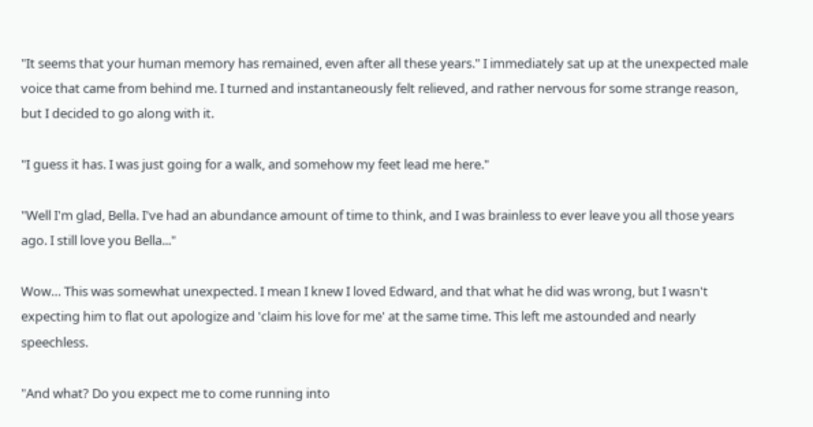"It seems that your human memory has remained, even after all these years." I immediately sat up at the unexpected male voice that came from behind me. I turned and instantaneously felt relieved, and rather nervous for some strange reason, but I decided to go along with it.

"I guess it has. I was just going for a walk, and somehow my feet lead me here."

"Well I'm glad, Bella. I've had an abundance amount of time to think, and I was brainless to ever leave you all those years ago. I still love you Bella..."

Wow… This was somewhat unexpected. I mean I knew I loved Edward, and that what he did was wrong, but I wasn't expecting him to flat out apologize and 'claim his love for me' at the same time. This left me astounded and nearly speechless.

"And what? Do you expect me to come running into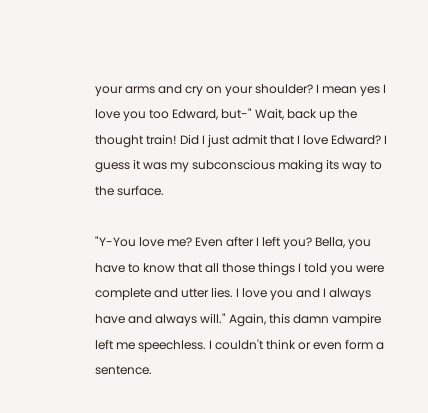your arms and cry on your shoulder? I mean yes I love you too Edward, but-" Wait, back up the thought train! Did I just admit that I love Edward? I guess it was my subconscious making its way to the surface.

"Y-You love me? Even after I left you? Bella, you have to know that all those things I told you were complete and utter lies. I love you and I always have and always will." Again, this damn vampire left me speechless. I couldn't think or even form a sentence.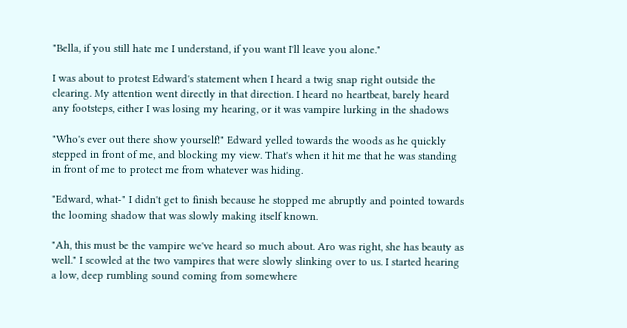"Bella, if you still hate me I understand, if you want I'll leave you alone."

I was about to protest Edward's statement when I heard a twig snap right outside the clearing. My attention went directly in that direction. I heard no heartbeat, barely heard any footsteps, either I was losing my hearing, or it was vampire lurking in the shadows

"Who's ever out there show yourself!" Edward yelled towards the woods as he quickly stepped in front of me, and blocking my view. That's when it hit me that he was standing in front of me to protect me from whatever was hiding.

"Edward, what-" I didn't get to finish because he stopped me abruptly and pointed towards the looming shadow that was slowly making itself known.

"Ah, this must be the vampire we've heard so much about. Aro was right, she has beauty as well." I scowled at the two vampires that were slowly slinking over to us. I started hearing a low, deep rumbling sound coming from somewhere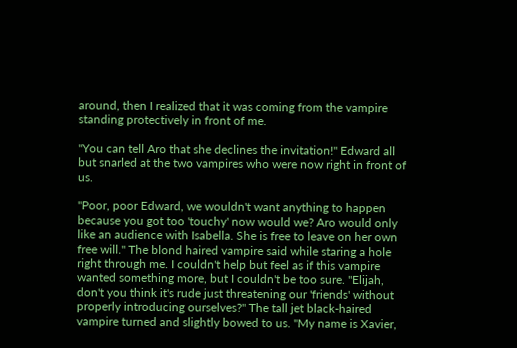around, then I realized that it was coming from the vampire standing protectively in front of me.

"You can tell Aro that she declines the invitation!" Edward all but snarled at the two vampires who were now right in front of us.

"Poor, poor Edward, we wouldn't want anything to happen because you got too 'touchy' now would we? Aro would only like an audience with Isabella. She is free to leave on her own free will." The blond haired vampire said while staring a hole right through me. I couldn't help but feel as if this vampire wanted something more, but I couldn't be too sure. "Elijah, don't you think it's rude just threatening our 'friends' without properly introducing ourselves?" The tall jet black-haired vampire turned and slightly bowed to us. "My name is Xavier,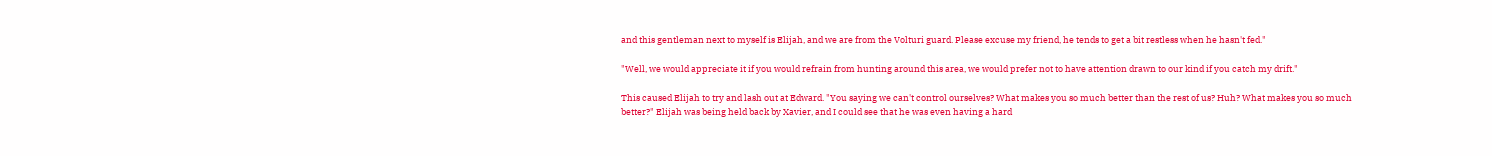and this gentleman next to myself is Elijah, and we are from the Volturi guard. Please excuse my friend, he tends to get a bit restless when he hasn't fed."

"Well, we would appreciate it if you would refrain from hunting around this area, we would prefer not to have attention drawn to our kind if you catch my drift."

This caused Elijah to try and lash out at Edward. "You saying we can't control ourselves? What makes you so much better than the rest of us? Huh? What makes you so much better?" Elijah was being held back by Xavier, and I could see that he was even having a hard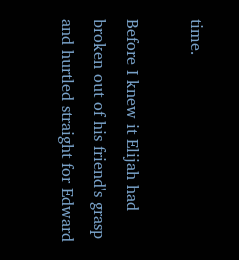time.

Before I knew it Elijah had broken out of his friend's grasp and hurtled straight for Edward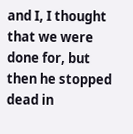and I, I thought that we were done for, but then he stopped dead in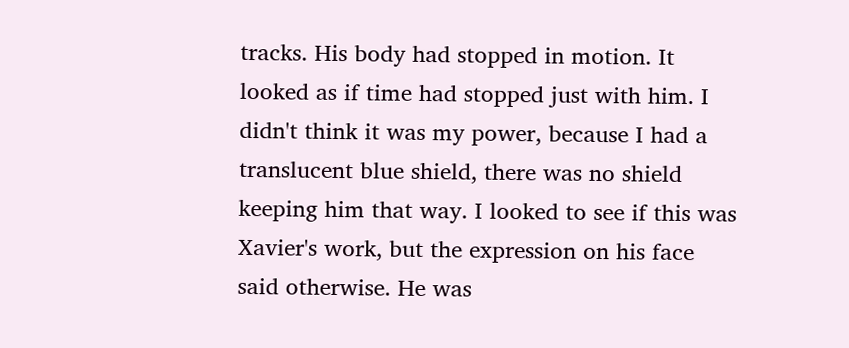tracks. His body had stopped in motion. It looked as if time had stopped just with him. I didn't think it was my power, because I had a translucent blue shield, there was no shield keeping him that way. I looked to see if this was Xavier's work, but the expression on his face said otherwise. He was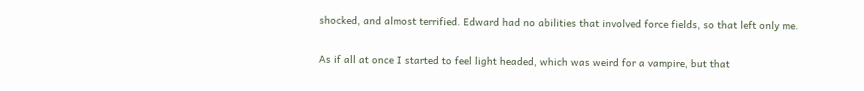shocked, and almost terrified. Edward had no abilities that involved force fields, so that left only me.

As if all at once I started to feel light headed, which was weird for a vampire, but that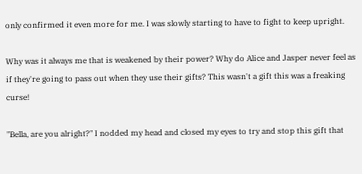only confirmed it even more for me. I was slowly starting to have to fight to keep upright.

Why was it always me that is weakened by their power? Why do Alice and Jasper never feel as if they're going to pass out when they use their gifts? This wasn't a gift this was a freaking curse!

"Bella, are you alright?" I nodded my head and closed my eyes to try and stop this gift that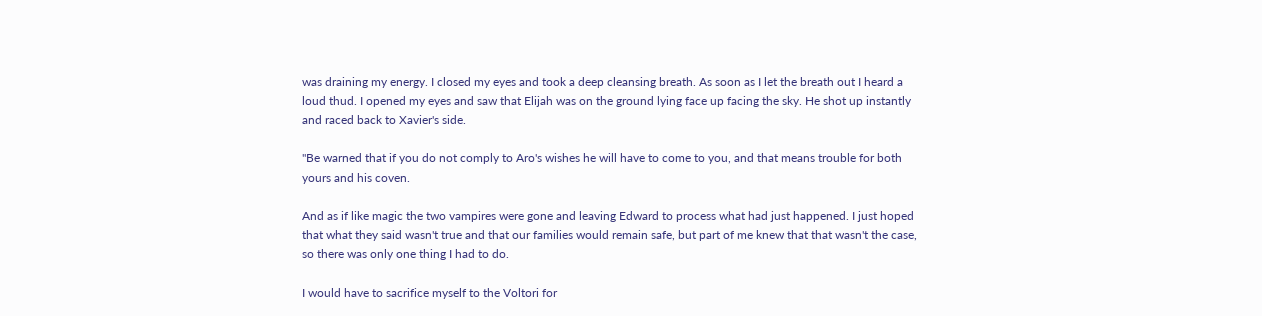was draining my energy. I closed my eyes and took a deep cleansing breath. As soon as I let the breath out I heard a loud thud. I opened my eyes and saw that Elijah was on the ground lying face up facing the sky. He shot up instantly and raced back to Xavier's side.

"Be warned that if you do not comply to Aro's wishes he will have to come to you, and that means trouble for both yours and his coven.

And as if like magic the two vampires were gone and leaving Edward to process what had just happened. I just hoped that what they said wasn't true and that our families would remain safe, but part of me knew that that wasn't the case, so there was only one thing I had to do.

I would have to sacrifice myself to the Voltori for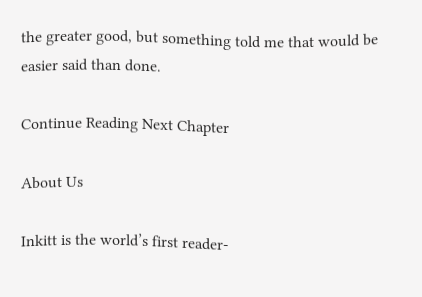the greater good, but something told me that would be easier said than done.

Continue Reading Next Chapter

About Us

Inkitt is the world’s first reader-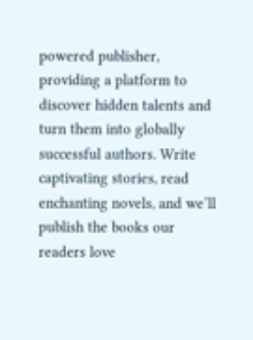powered publisher, providing a platform to discover hidden talents and turn them into globally successful authors. Write captivating stories, read enchanting novels, and we’ll publish the books our readers love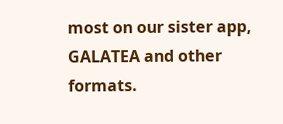most on our sister app, GALATEA and other formats.